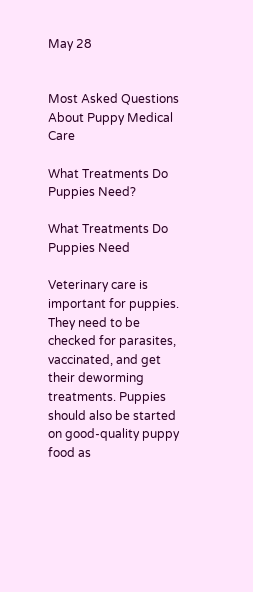May 28


Most Asked Questions About Puppy Medical Care

What Treatments Do Puppies Need?

What Treatments Do Puppies Need

Veterinary care is important for puppies. They need to be checked for parasites, vaccinated, and get their deworming treatments. Puppies should also be started on good-quality puppy food as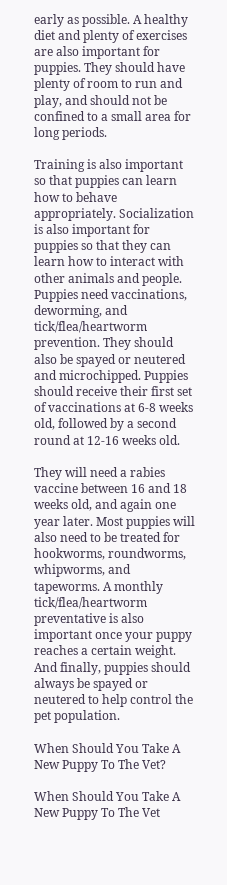early as possible. A healthy diet and plenty of exercises are also important for puppies. They should have plenty of room to run and play, and should not be confined to a small area for long periods.

Training is also important so that puppies can learn how to behave appropriately. Socialization is also important for puppies so that they can learn how to interact with other animals and people. Puppies need vaccinations, deworming, and tick/flea/heartworm prevention. They should also be spayed or neutered and microchipped. Puppies should receive their first set of vaccinations at 6-8 weeks old, followed by a second round at 12-16 weeks old.

They will need a rabies vaccine between 16 and 18 weeks old, and again one year later. Most puppies will also need to be treated for hookworms, roundworms, whipworms, and tapeworms. A monthly tick/flea/heartworm preventative is also important once your puppy reaches a certain weight. And finally, puppies should always be spayed or neutered to help control the pet population.

When Should You Take A New Puppy To The Vet?

When Should You Take A New Puppy To The Vet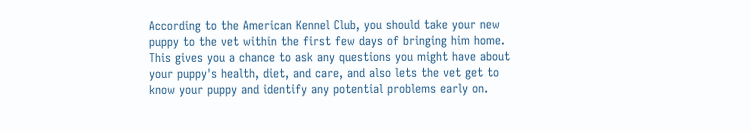According to the American Kennel Club, you should take your new puppy to the vet within the first few days of bringing him home. This gives you a chance to ask any questions you might have about your puppy's health, diet, and care, and also lets the vet get to know your puppy and identify any potential problems early on.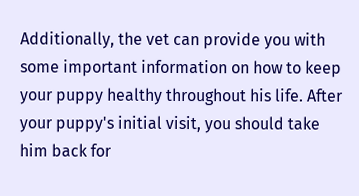Additionally, the vet can provide you with some important information on how to keep your puppy healthy throughout his life. After your puppy's initial visit, you should take him back for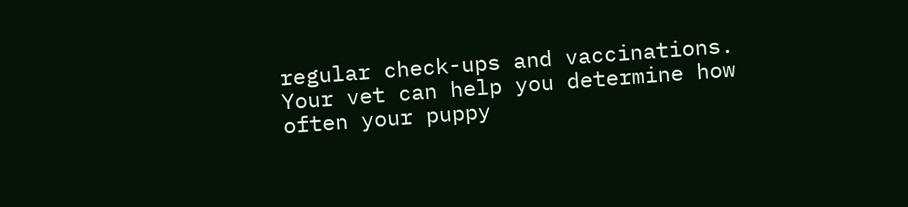regular check-ups and vaccinations. Your vet can help you determine how often your puppy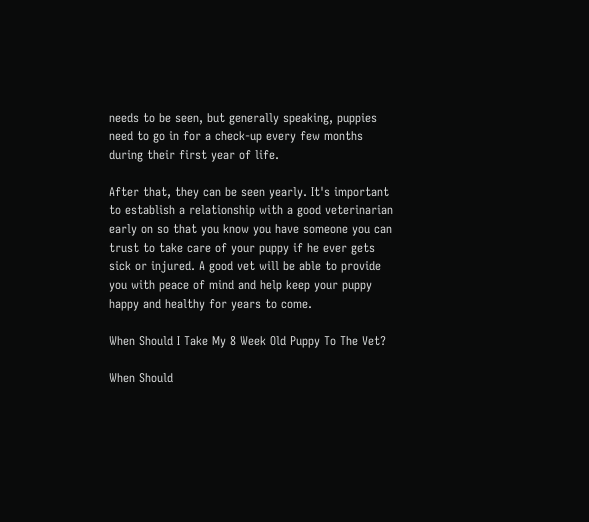needs to be seen, but generally speaking, puppies need to go in for a check-up every few months during their first year of life.

After that, they can be seen yearly. It's important to establish a relationship with a good veterinarian early on so that you know you have someone you can trust to take care of your puppy if he ever gets sick or injured. A good vet will be able to provide you with peace of mind and help keep your puppy happy and healthy for years to come.

When Should I Take My 8 Week Old Puppy To The Vet?

When Should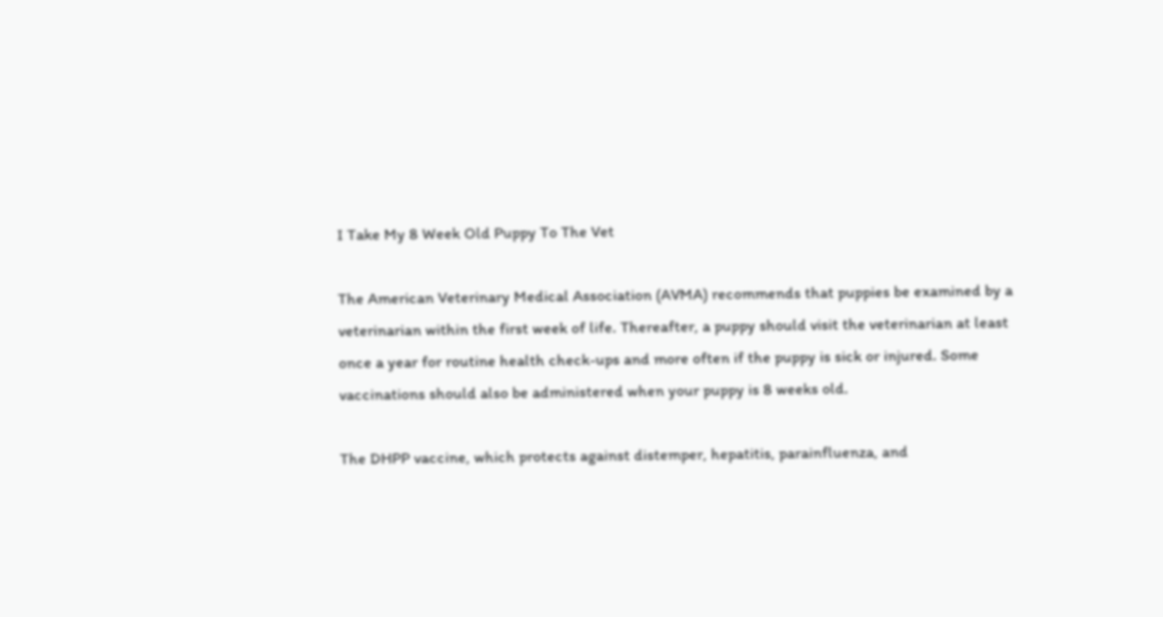I Take My 8 Week Old Puppy To The Vet

The American Veterinary Medical Association (AVMA) recommends that puppies be examined by a veterinarian within the first week of life. Thereafter, a puppy should visit the veterinarian at least once a year for routine health check-ups and more often if the puppy is sick or injured. Some vaccinations should also be administered when your puppy is 8 weeks old.

The DHPP vaccine, which protects against distemper, hepatitis, parainfluenza, and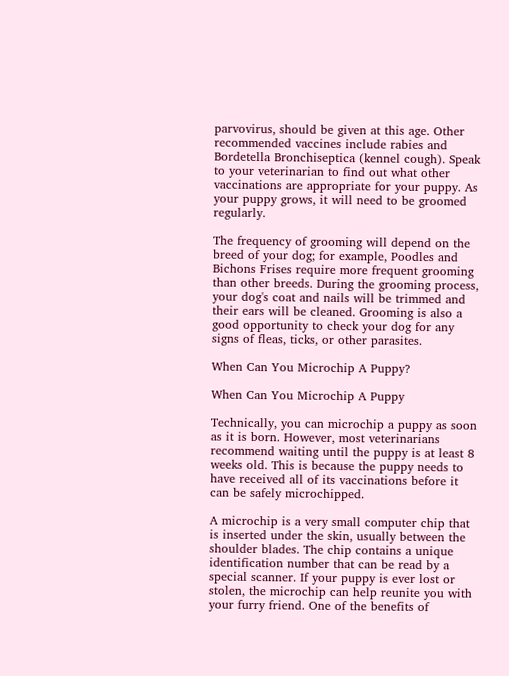parvovirus, should be given at this age. Other recommended vaccines include rabies and Bordetella Bronchiseptica (kennel cough). Speak to your veterinarian to find out what other vaccinations are appropriate for your puppy. As your puppy grows, it will need to be groomed regularly.

The frequency of grooming will depend on the breed of your dog; for example, Poodles and Bichons Frises require more frequent grooming than other breeds. During the grooming process, your dog's coat and nails will be trimmed and their ears will be cleaned. Grooming is also a good opportunity to check your dog for any signs of fleas, ticks, or other parasites.

When Can You Microchip A Puppy?

When Can You Microchip A Puppy

Technically, you can microchip a puppy as soon as it is born. However, most veterinarians recommend waiting until the puppy is at least 8 weeks old. This is because the puppy needs to have received all of its vaccinations before it can be safely microchipped.

A microchip is a very small computer chip that is inserted under the skin, usually between the shoulder blades. The chip contains a unique identification number that can be read by a special scanner. If your puppy is ever lost or stolen, the microchip can help reunite you with your furry friend. One of the benefits of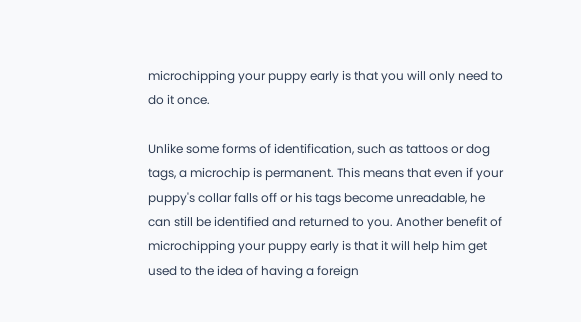microchipping your puppy early is that you will only need to do it once.

Unlike some forms of identification, such as tattoos or dog tags, a microchip is permanent. This means that even if your puppy's collar falls off or his tags become unreadable, he can still be identified and returned to you. Another benefit of microchipping your puppy early is that it will help him get used to the idea of having a foreign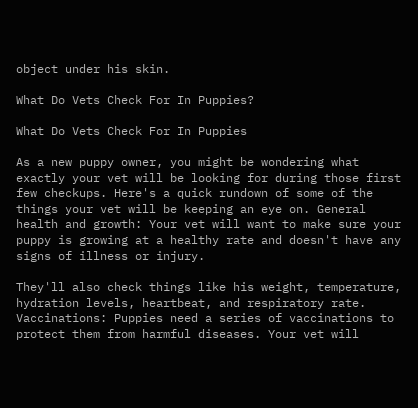object under his skin.

What Do Vets Check For In Puppies?

What Do Vets Check For In Puppies

As a new puppy owner, you might be wondering what exactly your vet will be looking for during those first few checkups. Here's a quick rundown of some of the things your vet will be keeping an eye on. General health and growth: Your vet will want to make sure your puppy is growing at a healthy rate and doesn't have any signs of illness or injury.

They'll also check things like his weight, temperature, hydration levels, heartbeat, and respiratory rate. Vaccinations: Puppies need a series of vaccinations to protect them from harmful diseases. Your vet will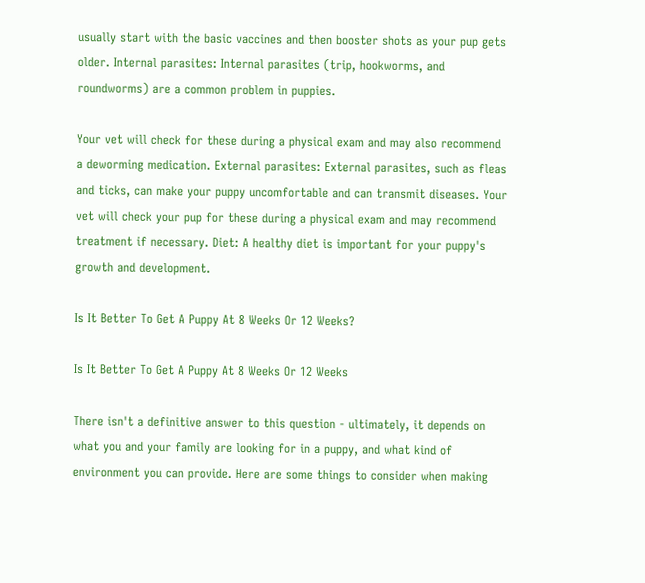usually start with the basic vaccines and then booster shots as your pup gets older. Internal parasites: Internal parasites (trip, hookworms, and roundworms) are a common problem in puppies.

Your vet will check for these during a physical exam and may also recommend a deworming medication. External parasites: External parasites, such as fleas and ticks, can make your puppy uncomfortable and can transmit diseases. Your vet will check your pup for these during a physical exam and may recommend treatment if necessary. Diet: A healthy diet is important for your puppy's growth and development.

Is It Better To Get A Puppy At 8 Weeks Or 12 Weeks?

Is It Better To Get A Puppy At 8 Weeks Or 12 Weeks

There isn't a definitive answer to this question - ultimately, it depends on what you and your family are looking for in a puppy, and what kind of environment you can provide. Here are some things to consider when making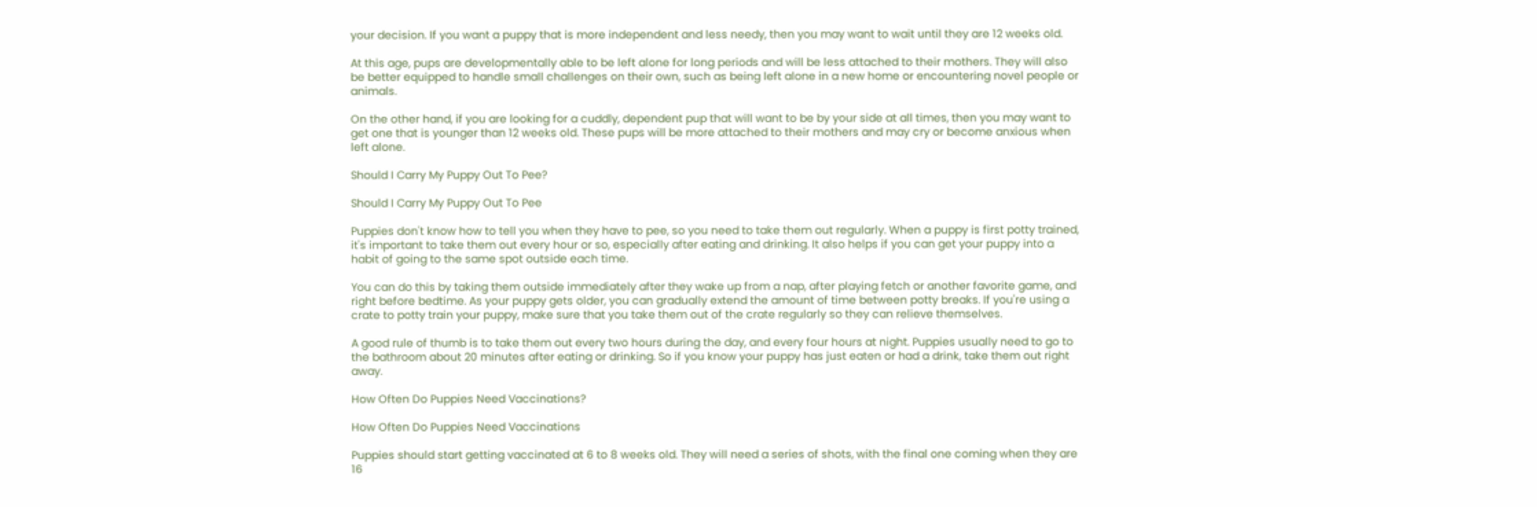your decision. If you want a puppy that is more independent and less needy, then you may want to wait until they are 12 weeks old.

At this age, pups are developmentally able to be left alone for long periods and will be less attached to their mothers. They will also be better equipped to handle small challenges on their own, such as being left alone in a new home or encountering novel people or animals.

On the other hand, if you are looking for a cuddly, dependent pup that will want to be by your side at all times, then you may want to get one that is younger than 12 weeks old. These pups will be more attached to their mothers and may cry or become anxious when left alone.

Should I Carry My Puppy Out To Pee?

Should I Carry My Puppy Out To Pee

Puppies don't know how to tell you when they have to pee, so you need to take them out regularly. When a puppy is first potty trained, it's important to take them out every hour or so, especially after eating and drinking. It also helps if you can get your puppy into a habit of going to the same spot outside each time.

You can do this by taking them outside immediately after they wake up from a nap, after playing fetch or another favorite game, and right before bedtime. As your puppy gets older, you can gradually extend the amount of time between potty breaks. If you're using a crate to potty train your puppy, make sure that you take them out of the crate regularly so they can relieve themselves.

A good rule of thumb is to take them out every two hours during the day, and every four hours at night. Puppies usually need to go to the bathroom about 20 minutes after eating or drinking. So if you know your puppy has just eaten or had a drink, take them out right away.

How Often Do Puppies Need Vaccinations?

How Often Do Puppies Need Vaccinations

Puppies should start getting vaccinated at 6 to 8 weeks old. They will need a series of shots, with the final one coming when they are 16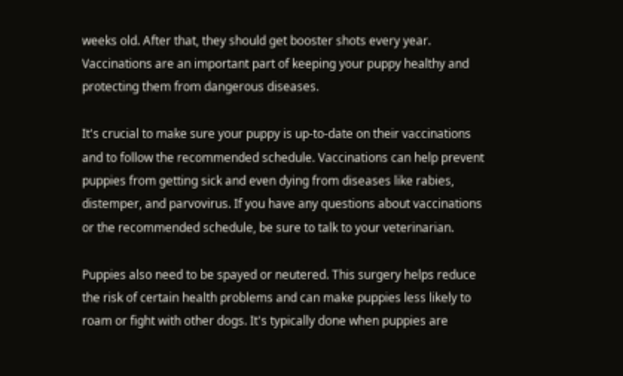weeks old. After that, they should get booster shots every year. Vaccinations are an important part of keeping your puppy healthy and protecting them from dangerous diseases.

It's crucial to make sure your puppy is up-to-date on their vaccinations and to follow the recommended schedule. Vaccinations can help prevent puppies from getting sick and even dying from diseases like rabies, distemper, and parvovirus. If you have any questions about vaccinations or the recommended schedule, be sure to talk to your veterinarian.

Puppies also need to be spayed or neutered. This surgery helps reduce the risk of certain health problems and can make puppies less likely to roam or fight with other dogs. It's typically done when puppies are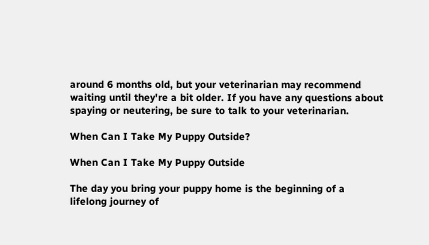around 6 months old, but your veterinarian may recommend waiting until they're a bit older. If you have any questions about spaying or neutering, be sure to talk to your veterinarian.

When Can I Take My Puppy Outside?

When Can I Take My Puppy Outside

The day you bring your puppy home is the beginning of a lifelong journey of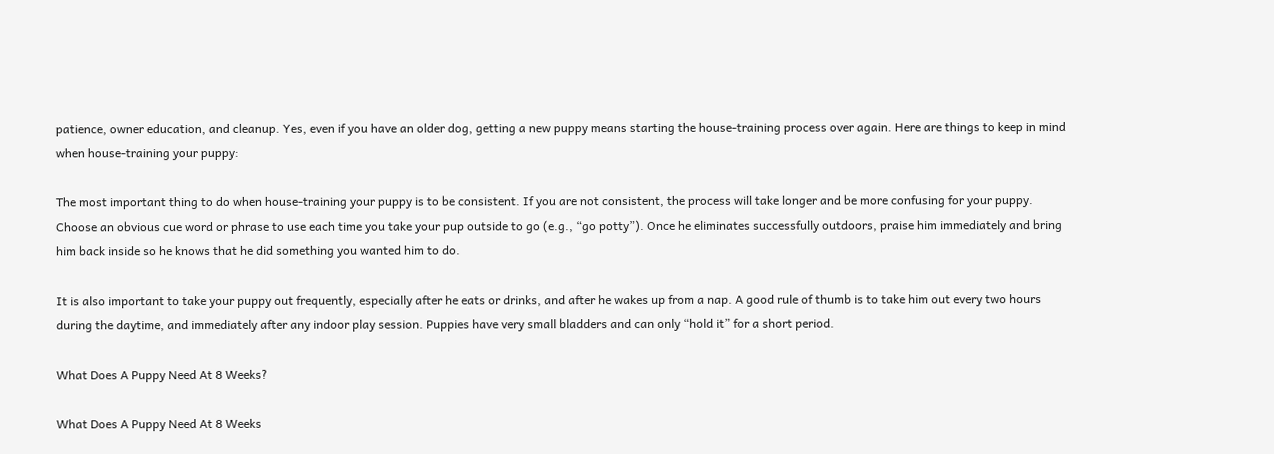patience, owner education, and cleanup. Yes, even if you have an older dog, getting a new puppy means starting the house-training process over again. Here are things to keep in mind when house-training your puppy:

The most important thing to do when house-training your puppy is to be consistent. If you are not consistent, the process will take longer and be more confusing for your puppy. Choose an obvious cue word or phrase to use each time you take your pup outside to go (e.g., “go potty”). Once he eliminates successfully outdoors, praise him immediately and bring him back inside so he knows that he did something you wanted him to do.

It is also important to take your puppy out frequently, especially after he eats or drinks, and after he wakes up from a nap. A good rule of thumb is to take him out every two hours during the daytime, and immediately after any indoor play session. Puppies have very small bladders and can only “hold it” for a short period.

What Does A Puppy Need At 8 Weeks?

What Does A Puppy Need At 8 Weeks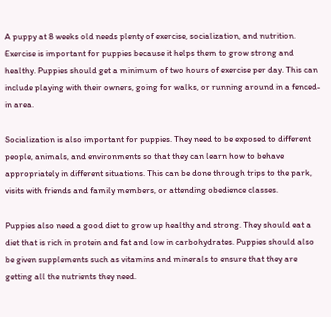A puppy at 8 weeks old needs plenty of exercise, socialization, and nutrition. Exercise is important for puppies because it helps them to grow strong and healthy. Puppies should get a minimum of two hours of exercise per day. This can include playing with their owners, going for walks, or running around in a fenced-in area.

Socialization is also important for puppies. They need to be exposed to different people, animals, and environments so that they can learn how to behave appropriately in different situations. This can be done through trips to the park, visits with friends and family members, or attending obedience classes.

Puppies also need a good diet to grow up healthy and strong. They should eat a diet that is rich in protein and fat and low in carbohydrates. Puppies should also be given supplements such as vitamins and minerals to ensure that they are getting all the nutrients they need.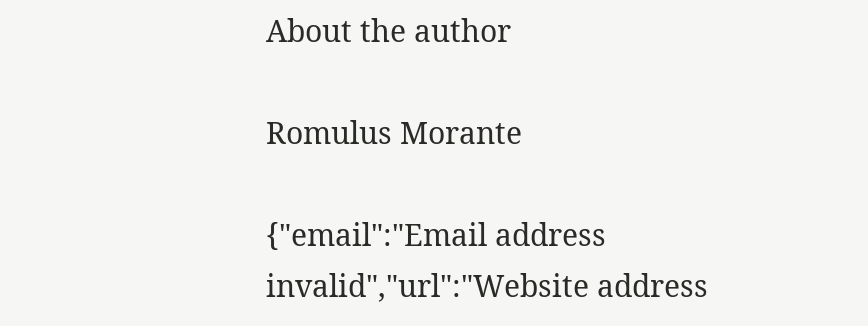About the author

Romulus Morante

{"email":"Email address invalid","url":"Website address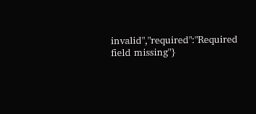invalid","required":"Required field missing"}